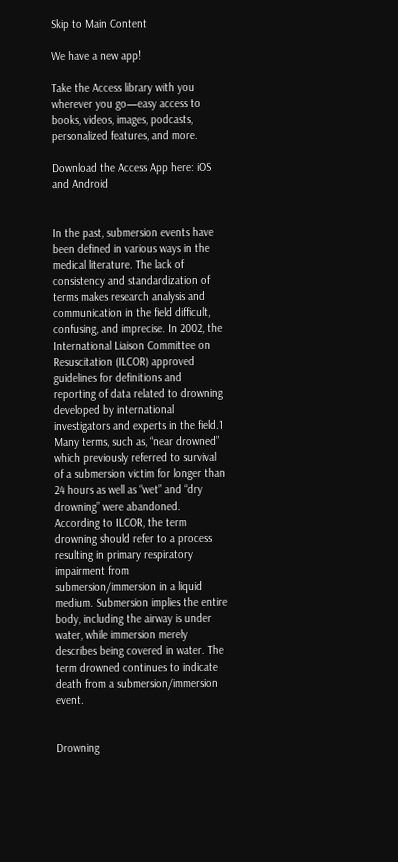Skip to Main Content

We have a new app!

Take the Access library with you wherever you go—easy access to books, videos, images, podcasts, personalized features, and more.

Download the Access App here: iOS and Android


In the past, submersion events have been defined in various ways in the medical literature. The lack of consistency and standardization of terms makes research analysis and communication in the field difficult, confusing, and imprecise. In 2002, the International Liaison Committee on Resuscitation (ILCOR) approved guidelines for definitions and reporting of data related to drowning developed by international investigators and experts in the field.1 Many terms, such as, “near drowned” which previously referred to survival of a submersion victim for longer than 24 hours as well as “wet” and “dry drowning” were abandoned. According to ILCOR, the term drowning should refer to a process resulting in primary respiratory impairment from submersion/immersion in a liquid medium. Submersion implies the entire body, including the airway is under water, while immersion merely describes being covered in water. The term drowned continues to indicate death from a submersion/immersion event.


Drowning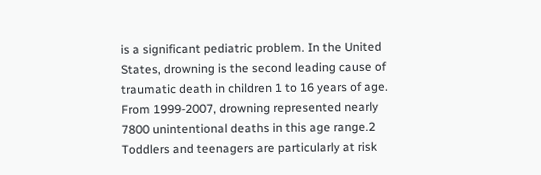is a significant pediatric problem. In the United States, drowning is the second leading cause of traumatic death in children 1 to 16 years of age. From 1999-2007, drowning represented nearly 7800 unintentional deaths in this age range.2 Toddlers and teenagers are particularly at risk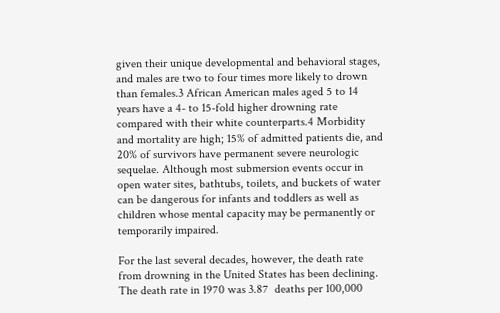given their unique developmental and behavioral stages, and males are two to four times more likely to drown than females.3 African American males aged 5 to 14 years have a 4- to 15-fold higher drowning rate compared with their white counterparts.4 Morbidity and mortality are high; 15% of admitted patients die, and 20% of survivors have permanent severe neurologic sequelae. Although most submersion events occur in open water sites, bathtubs, toilets, and buckets of water can be dangerous for infants and toddlers as well as children whose mental capacity may be permanently or temporarily impaired.

For the last several decades, however, the death rate from drowning in the United States has been declining. The death rate in 1970 was 3.87  deaths per 100,000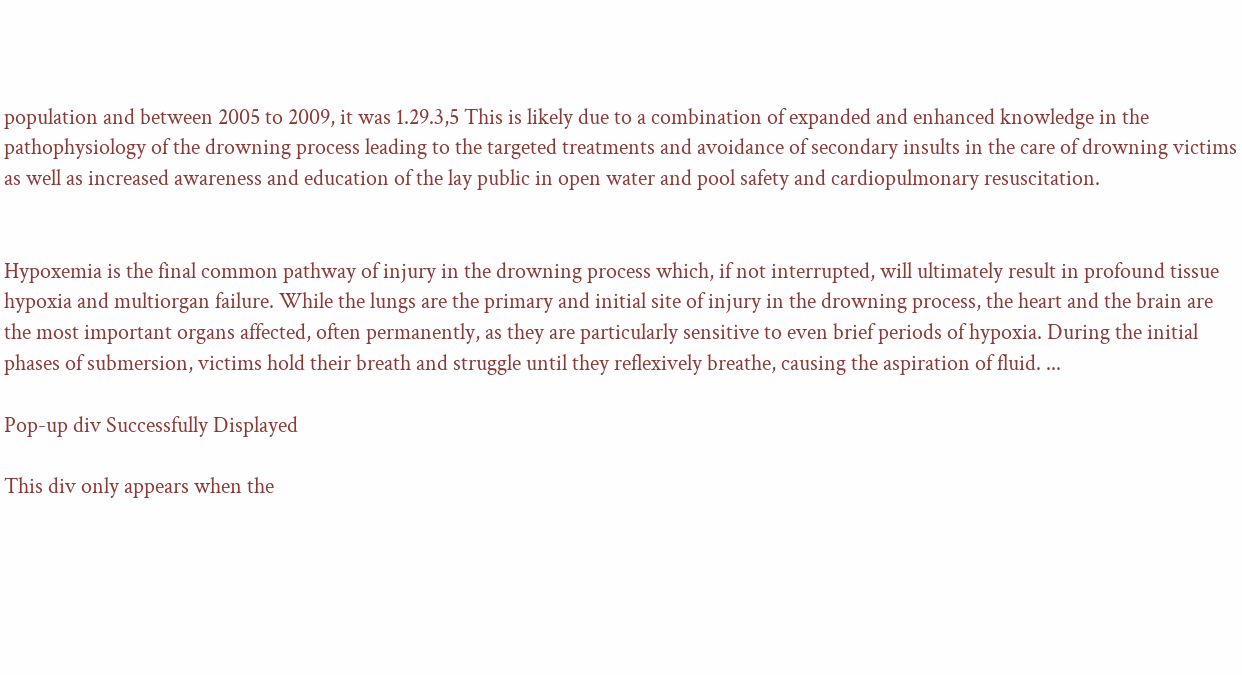population and between 2005 to 2009, it was 1.29.3,5 This is likely due to a combination of expanded and enhanced knowledge in the pathophysiology of the drowning process leading to the targeted treatments and avoidance of secondary insults in the care of drowning victims as well as increased awareness and education of the lay public in open water and pool safety and cardiopulmonary resuscitation.


Hypoxemia is the final common pathway of injury in the drowning process which, if not interrupted, will ultimately result in profound tissue hypoxia and multiorgan failure. While the lungs are the primary and initial site of injury in the drowning process, the heart and the brain are the most important organs affected, often permanently, as they are particularly sensitive to even brief periods of hypoxia. During the initial phases of submersion, victims hold their breath and struggle until they reflexively breathe, causing the aspiration of fluid. ...

Pop-up div Successfully Displayed

This div only appears when the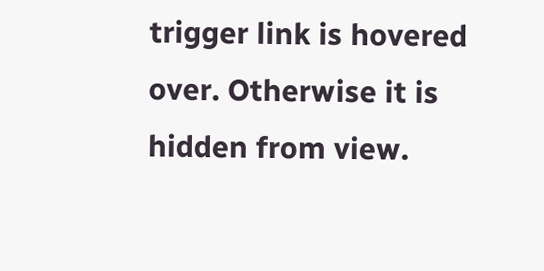trigger link is hovered over. Otherwise it is hidden from view.